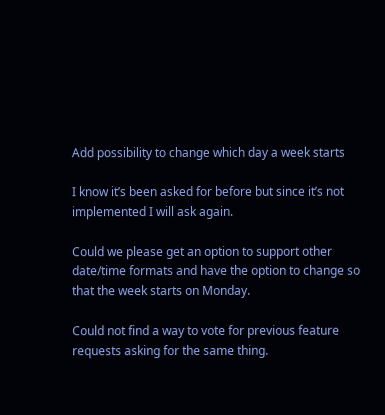Add possibility to change which day a week starts

I know it’s been asked for before but since it’s not implemented I will ask again.

Could we please get an option to support other date/time formats and have the option to change so that the week starts on Monday.

Could not find a way to vote for previous feature requests asking for the same thing.